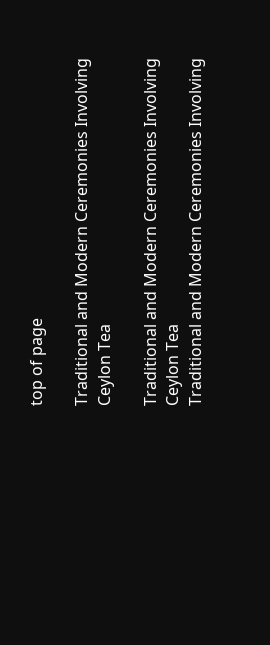top of page

Traditional and Modern Ceremonies Involving Ceylon Tea

Traditional and Modern Ceremonies Involving Ceylon Tea
Traditional and Modern Ceremonies Involving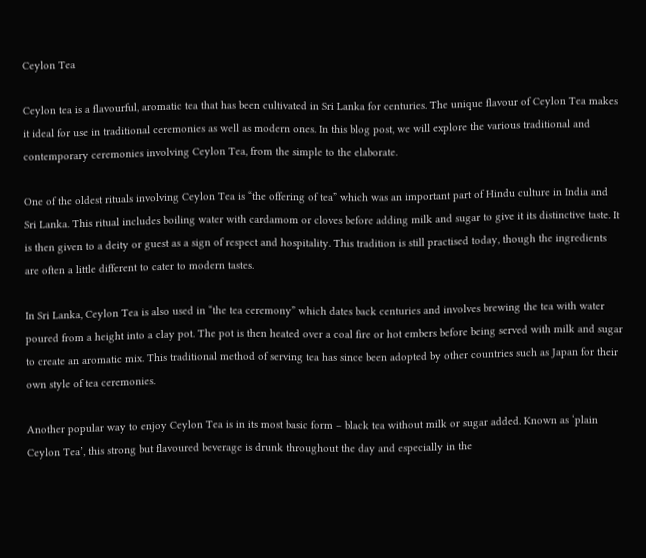Ceylon Tea

Ceylon tea is a flavourful, aromatic tea that has been cultivated in Sri Lanka for centuries. The unique flavour of Ceylon Tea makes it ideal for use in traditional ceremonies as well as modern ones. In this blog post, we will explore the various traditional and contemporary ceremonies involving Ceylon Tea, from the simple to the elaborate.

One of the oldest rituals involving Ceylon Tea is “the offering of tea” which was an important part of Hindu culture in India and Sri Lanka. This ritual includes boiling water with cardamom or cloves before adding milk and sugar to give it its distinctive taste. It is then given to a deity or guest as a sign of respect and hospitality. This tradition is still practised today, though the ingredients are often a little different to cater to modern tastes.

In Sri Lanka, Ceylon Tea is also used in “the tea ceremony” which dates back centuries and involves brewing the tea with water poured from a height into a clay pot. The pot is then heated over a coal fire or hot embers before being served with milk and sugar to create an aromatic mix. This traditional method of serving tea has since been adopted by other countries such as Japan for their own style of tea ceremonies.

Another popular way to enjoy Ceylon Tea is in its most basic form – black tea without milk or sugar added. Known as ‘plain Ceylon Tea’, this strong but flavoured beverage is drunk throughout the day and especially in the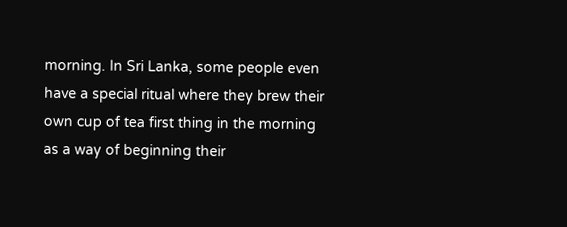morning. In Sri Lanka, some people even have a special ritual where they brew their own cup of tea first thing in the morning as a way of beginning their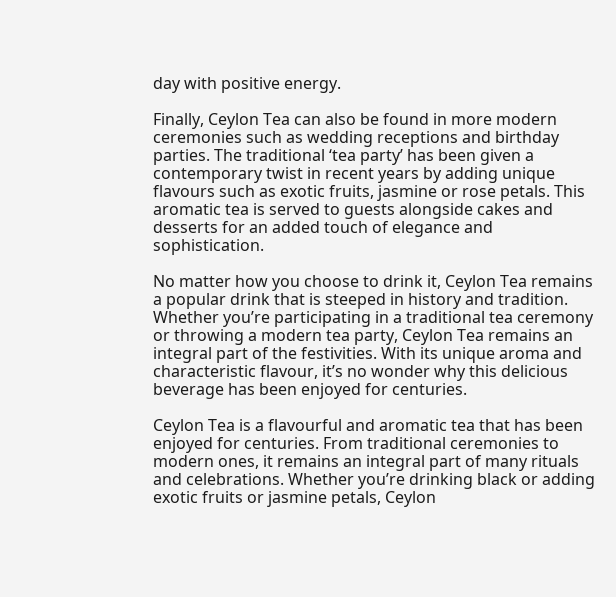day with positive energy.

Finally, Ceylon Tea can also be found in more modern ceremonies such as wedding receptions and birthday parties. The traditional ‘tea party’ has been given a contemporary twist in recent years by adding unique flavours such as exotic fruits, jasmine or rose petals. This aromatic tea is served to guests alongside cakes and desserts for an added touch of elegance and sophistication.

No matter how you choose to drink it, Ceylon Tea remains a popular drink that is steeped in history and tradition. Whether you’re participating in a traditional tea ceremony or throwing a modern tea party, Ceylon Tea remains an integral part of the festivities. With its unique aroma and characteristic flavour, it’s no wonder why this delicious beverage has been enjoyed for centuries.

Ceylon Tea is a flavourful and aromatic tea that has been enjoyed for centuries. From traditional ceremonies to modern ones, it remains an integral part of many rituals and celebrations. Whether you’re drinking black or adding exotic fruits or jasmine petals, Ceylon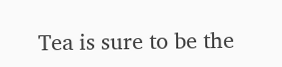Tea is sure to be the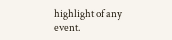highlight of any event.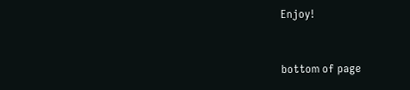Enjoy!


bottom of page